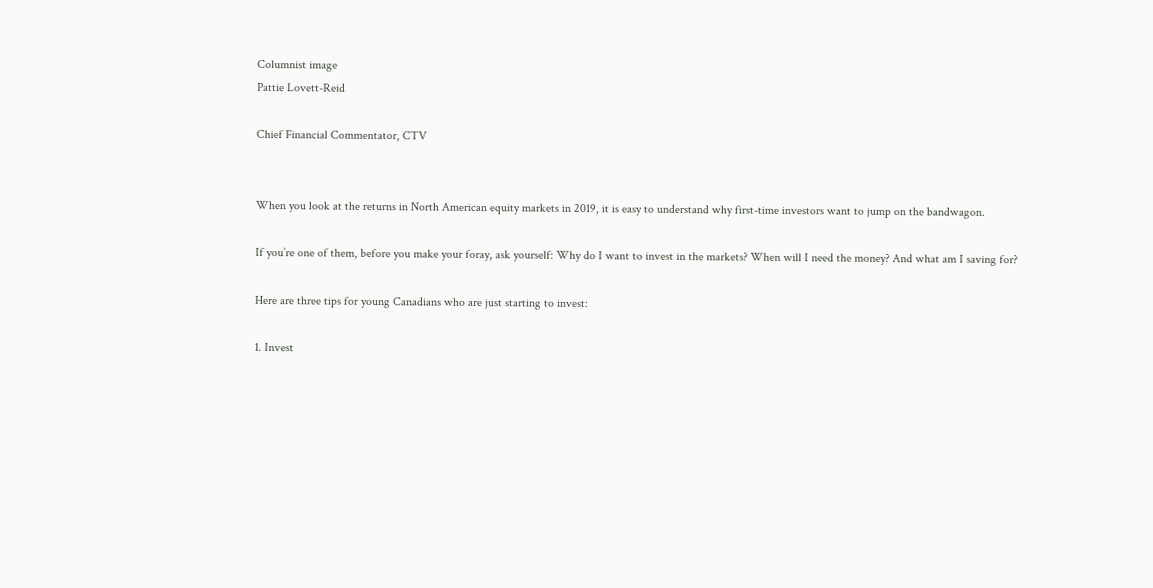Columnist image
Pattie Lovett-Reid

Chief Financial Commentator, CTV


When you look at the returns in North American equity markets in 2019, it is easy to understand why first-time investors want to jump on the bandwagon.

If you’re one of them, before you make your foray, ask yourself: Why do I want to invest in the markets? When will I need the money? And what am I saving for?

Here are three tips for young Canadians who are just starting to invest:

1. Invest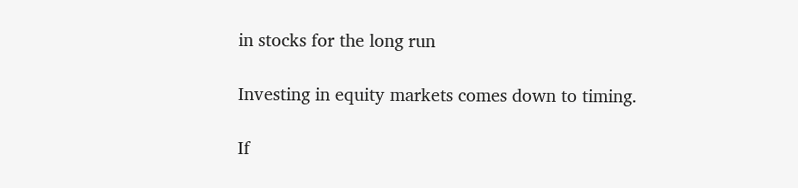in stocks for the long run

Investing in equity markets comes down to timing.

If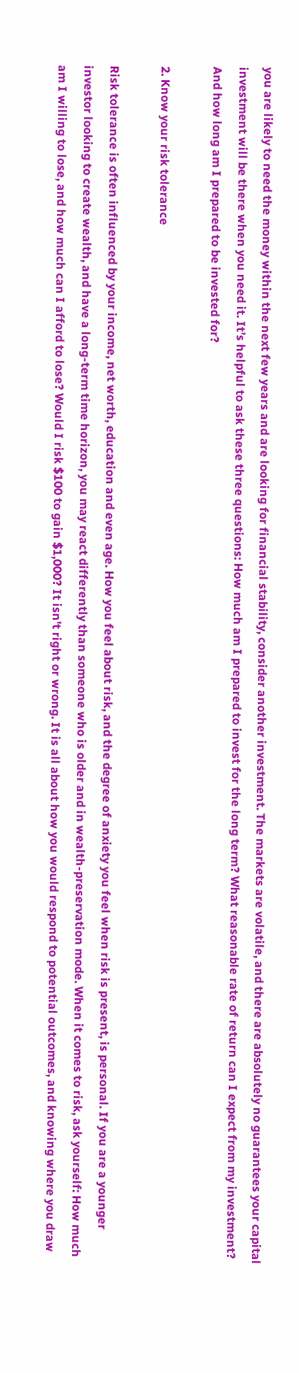you are likely to need the money within the next few years and are looking for financial stability, consider another investment. The markets are volatile, and there are absolutely no guarantees your capital investment will be there when you need it. It’s helpful to ask these three questions: How much am I prepared to invest for the long term? What reasonable rate of return can I expect from my investment? And how long am I prepared to be invested for?

2. Know your risk tolerance

Risk tolerance is often influenced by your income, net worth, education and even age. How you feel about risk, and the degree of anxiety you feel when risk is present, is personal. If you are a younger investor looking to create wealth, and have a long-term time horizon, you may react differently than someone who is older and in wealth-preservation mode. When it comes to risk, ask yourself: How much am I willing to lose, and how much can I afford to lose? Would I risk $100 to gain $1,000? It isn't right or wrong. It is all about how you would respond to potential outcomes, and knowing where you draw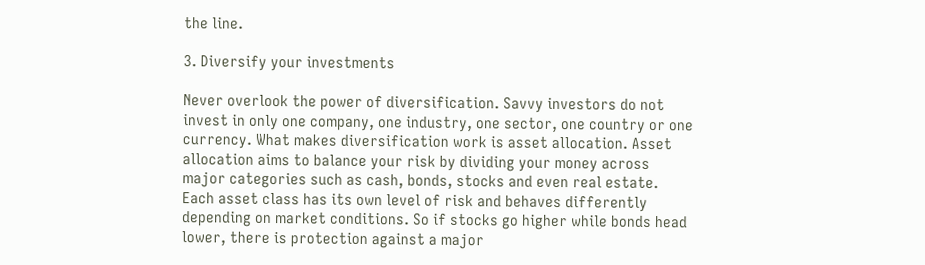the line.

3. Diversify your investments

Never overlook the power of diversification. Savvy investors do not invest in only one company, one industry, one sector, one country or one currency. What makes diversification work is asset allocation. Asset allocation aims to balance your risk by dividing your money across major categories such as cash, bonds, stocks and even real estate. Each asset class has its own level of risk and behaves differently depending on market conditions. So if stocks go higher while bonds head lower, there is protection against a major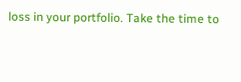loss in your portfolio. Take the time to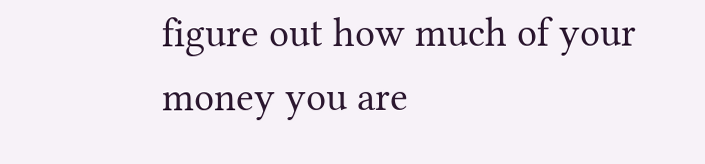figure out how much of your money you are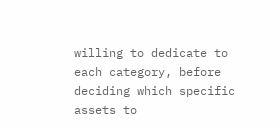willing to dedicate to each category, before deciding which specific assets to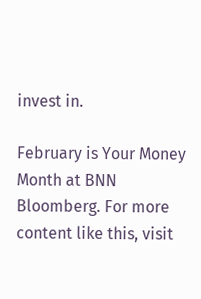invest in.

February is Your Money Month at BNN Bloomberg. For more content like this, visit